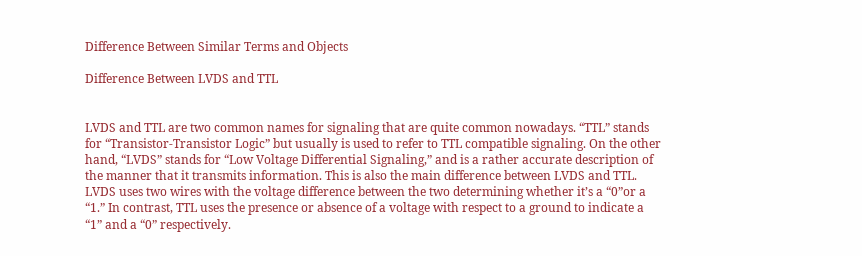Difference Between Similar Terms and Objects

Difference Between LVDS and TTL


LVDS and TTL are two common names for signaling that are quite common nowadays. “TTL” stands for “Transistor-Transistor Logic” but usually is used to refer to TTL compatible signaling. On the other hand, “LVDS” stands for “Low Voltage Differential Signaling,” and is a rather accurate description of the manner that it transmits information. This is also the main difference between LVDS and TTL. LVDS uses two wires with the voltage difference between the two determining whether it’s a “0”or a “1.” In contrast, TTL uses the presence or absence of a voltage with respect to a ground to indicate a “1” and a “0” respectively.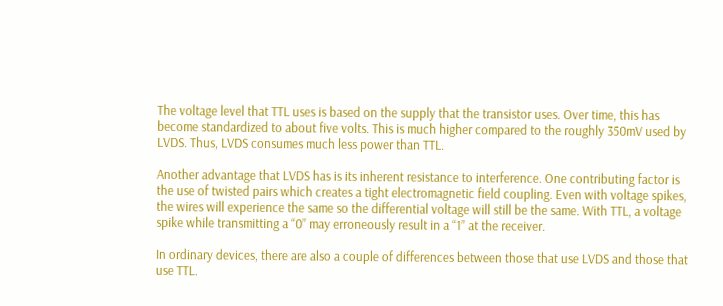The voltage level that TTL uses is based on the supply that the transistor uses. Over time, this has become standardized to about five volts. This is much higher compared to the roughly 350mV used by LVDS. Thus, LVDS consumes much less power than TTL.

Another advantage that LVDS has is its inherent resistance to interference. One contributing factor is the use of twisted pairs which creates a tight electromagnetic field coupling. Even with voltage spikes, the wires will experience the same so the differential voltage will still be the same. With TTL, a voltage spike while transmitting a “0” may erroneously result in a “1” at the receiver.

In ordinary devices, there are also a couple of differences between those that use LVDS and those that use TTL.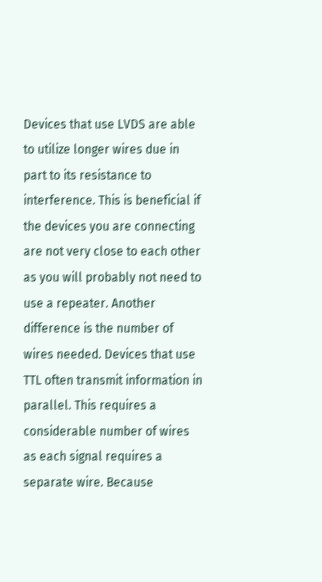Devices that use LVDS are able to utilize longer wires due in part to its resistance to interference. This is beneficial if the devices you are connecting are not very close to each other as you will probably not need to use a repeater. Another difference is the number of wires needed. Devices that use TTL often transmit information in parallel. This requires a considerable number of wires as each signal requires a separate wire. Because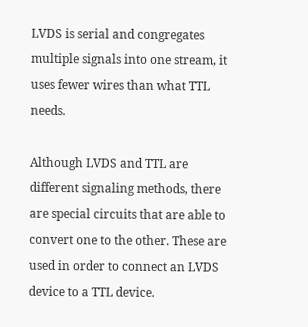LVDS is serial and congregates multiple signals into one stream, it uses fewer wires than what TTL needs.

Although LVDS and TTL are different signaling methods, there are special circuits that are able to convert one to the other. These are used in order to connect an LVDS device to a TTL device.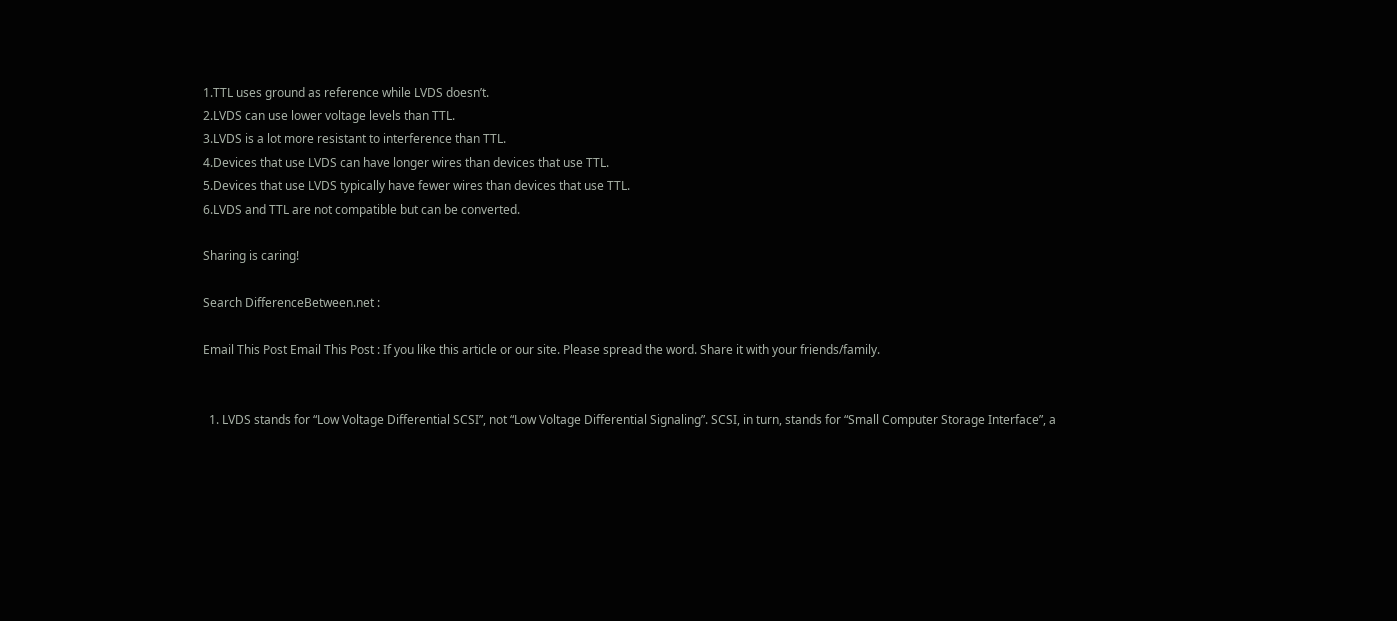1.TTL uses ground as reference while LVDS doesn’t.
2.LVDS can use lower voltage levels than TTL.
3.LVDS is a lot more resistant to interference than TTL.
4.Devices that use LVDS can have longer wires than devices that use TTL.
5.Devices that use LVDS typically have fewer wires than devices that use TTL.
6.LVDS and TTL are not compatible but can be converted.

Sharing is caring!

Search DifferenceBetween.net :

Email This Post Email This Post : If you like this article or our site. Please spread the word. Share it with your friends/family.


  1. LVDS stands for “Low Voltage Differential SCSI”, not “Low Voltage Differential Signaling”. SCSI, in turn, stands for “Small Computer Storage Interface”, a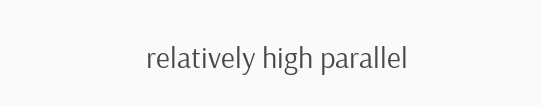relatively high parallel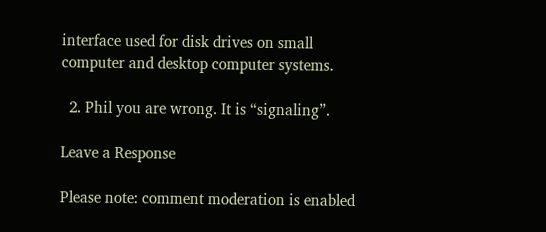interface used for disk drives on small computer and desktop computer systems.

  2. Phil you are wrong. It is “signaling”.

Leave a Response

Please note: comment moderation is enabled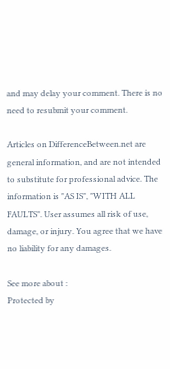and may delay your comment. There is no need to resubmit your comment.

Articles on DifferenceBetween.net are general information, and are not intended to substitute for professional advice. The information is "AS IS", "WITH ALL FAULTS". User assumes all risk of use, damage, or injury. You agree that we have no liability for any damages.

See more about :
Protected by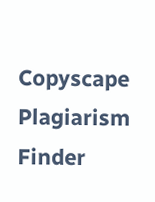Copyscape Plagiarism Finder